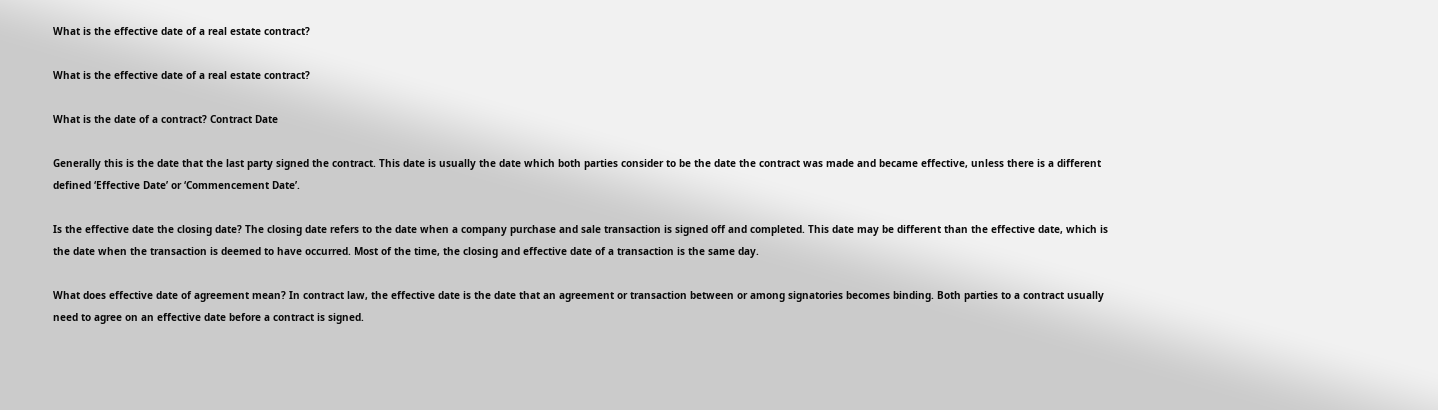What is the effective date of a real estate contract?

What is the effective date of a real estate contract?

What is the date of a contract? Contract Date

Generally this is the date that the last party signed the contract. This date is usually the date which both parties consider to be the date the contract was made and became effective, unless there is a different defined ‘Effective Date’ or ‘Commencement Date’.

Is the effective date the closing date? The closing date refers to the date when a company purchase and sale transaction is signed off and completed. This date may be different than the effective date, which is the date when the transaction is deemed to have occurred. Most of the time, the closing and effective date of a transaction is the same day.

What does effective date of agreement mean? In contract law, the effective date is the date that an agreement or transaction between or among signatories becomes binding. Both parties to a contract usually need to agree on an effective date before a contract is signed.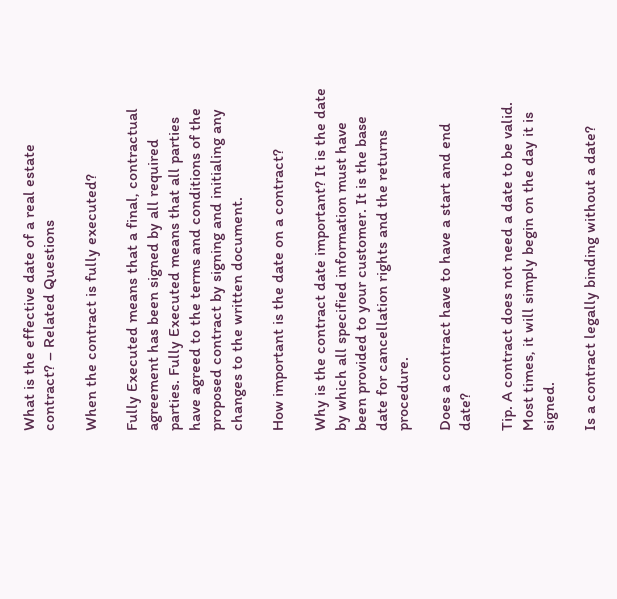What is the effective date of a real estate contract? – Related Questions

When the contract is fully executed?

Fully Executed means that a final, contractual agreement has been signed by all required parties. Fully Executed means that all parties have agreed to the terms and conditions of the proposed contract by signing and initialing any changes to the written document.

How important is the date on a contract?

Why is the contract date important? It is the date by which all specified information must have been provided to your customer. It is the base date for cancellation rights and the returns procedure.

Does a contract have to have a start and end date?

Tip. A contract does not need a date to be valid. Most times, it will simply begin on the day it is signed.

Is a contract legally binding without a date?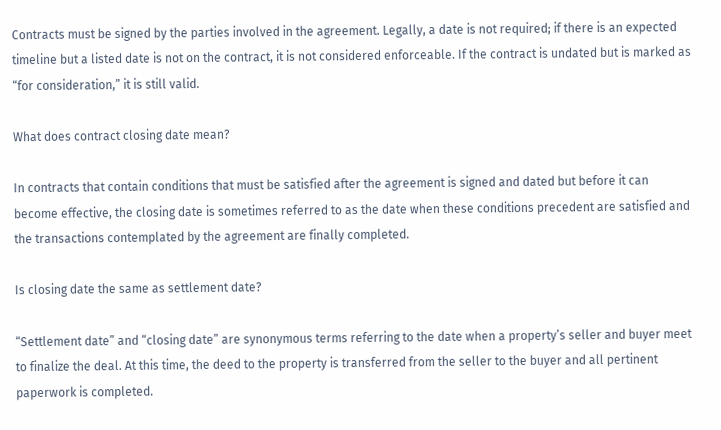Contracts must be signed by the parties involved in the agreement. Legally, a date is not required; if there is an expected timeline but a listed date is not on the contract, it is not considered enforceable. If the contract is undated but is marked as “for consideration,” it is still valid.

What does contract closing date mean?

In contracts that contain conditions that must be satisfied after the agreement is signed and dated but before it can become effective, the closing date is sometimes referred to as the date when these conditions precedent are satisfied and the transactions contemplated by the agreement are finally completed.

Is closing date the same as settlement date?

“Settlement date” and “closing date” are synonymous terms referring to the date when a property’s seller and buyer meet to finalize the deal. At this time, the deed to the property is transferred from the seller to the buyer and all pertinent paperwork is completed.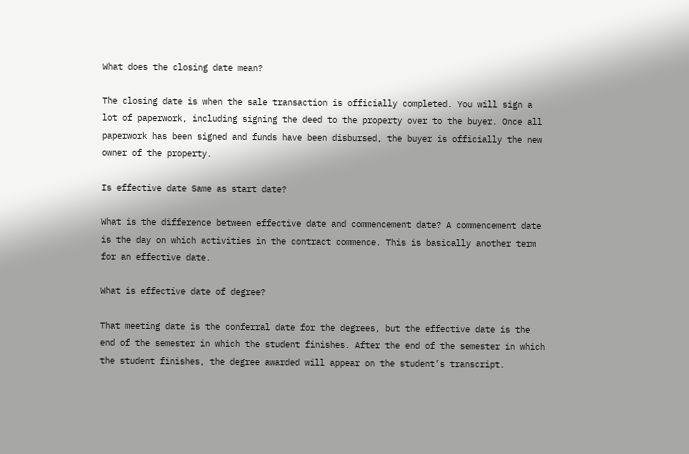What does the closing date mean?

The closing date is when the sale transaction is officially completed. You will sign a lot of paperwork, including signing the deed to the property over to the buyer. Once all paperwork has been signed and funds have been disbursed, the buyer is officially the new owner of the property.

Is effective date Same as start date?

What is the difference between effective date and commencement date? A commencement date is the day on which activities in the contract commence. This is basically another term for an effective date.

What is effective date of degree?

That meeting date is the conferral date for the degrees, but the effective date is the end of the semester in which the student finishes. After the end of the semester in which the student finishes, the degree awarded will appear on the student’s transcript.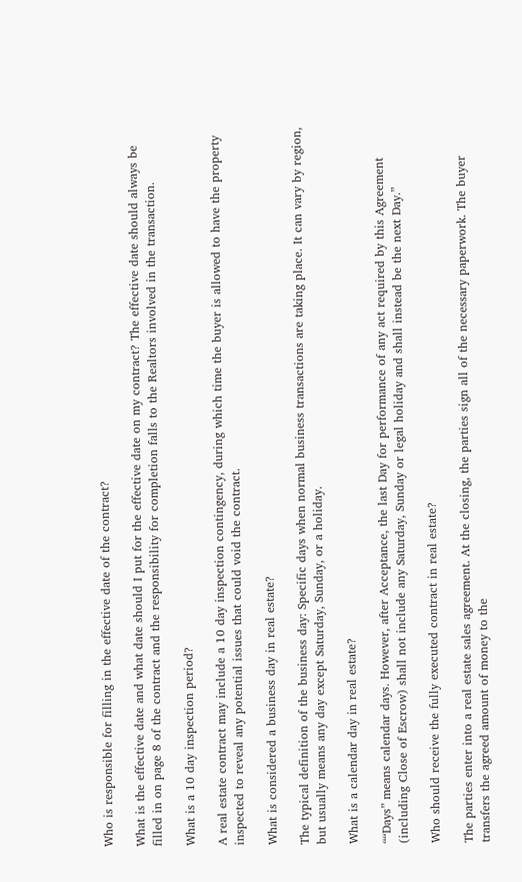Who is responsible for filling in the effective date of the contract?

What is the effective date and what date should I put for the effective date on my contract? The effective date should always be filled in on page 8 of the contract and the responsibility for completion falls to the Realtors involved in the transaction.

What is a 10 day inspection period?

A real estate contract may include a 10 day inspection contingency, during which time the buyer is allowed to have the property inspected to reveal any potential issues that could void the contract.

What is considered a business day in real estate?

The typical definition of the business day: Specific days when normal business transactions are taking place. It can vary by region, but usually means any day except Saturday, Sunday, or a holiday.

What is a calendar day in real estate?

““Days” means calendar days. However, after Acceptance, the last Day for performance of any act required by this Agreement (including Close of Escrow) shall not include any Saturday, Sunday or legal holiday and shall instead be the next Day.”

Who should receive the fully executed contract in real estate?

The parties enter into a real estate sales agreement. At the closing, the parties sign all of the necessary paperwork. The buyer transfers the agreed amount of money to the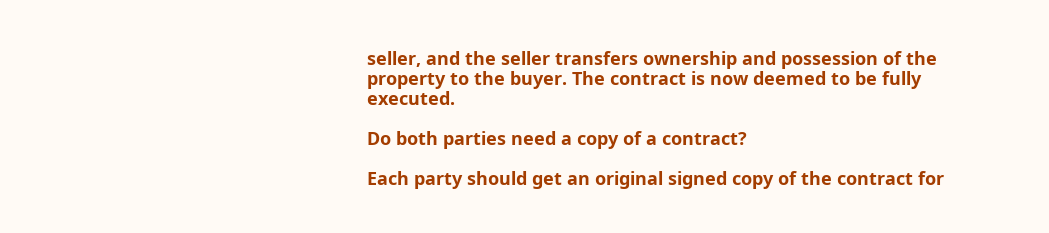seller, and the seller transfers ownership and possession of the property to the buyer. The contract is now deemed to be fully executed.

Do both parties need a copy of a contract?

Each party should get an original signed copy of the contract for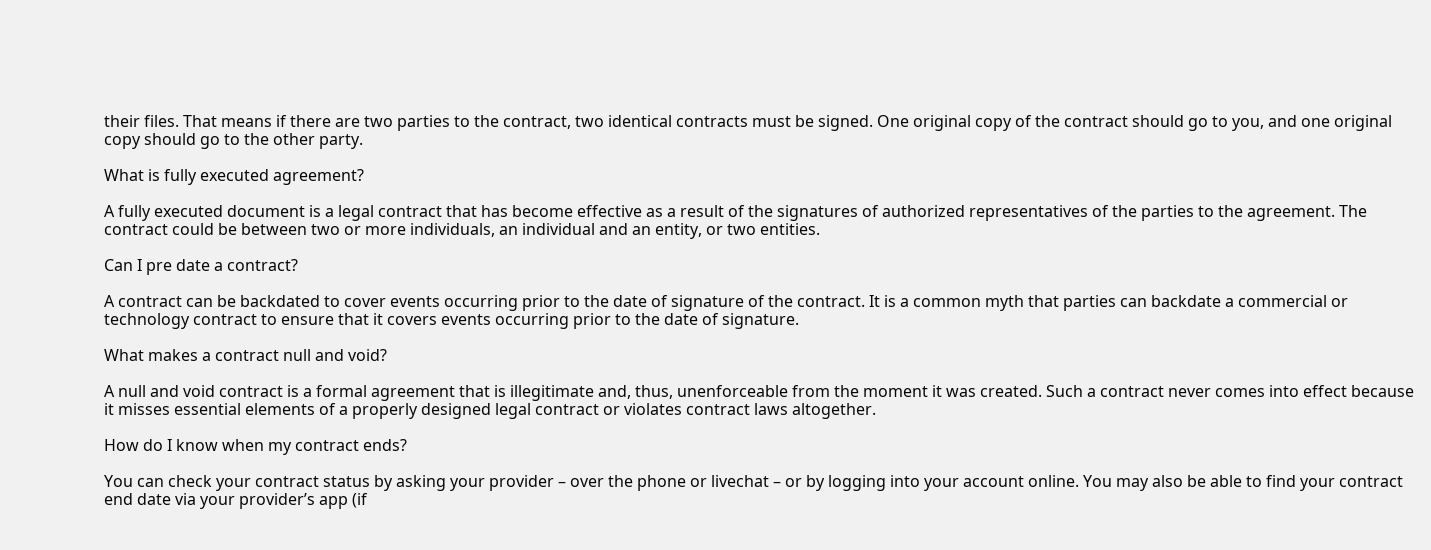their files. That means if there are two parties to the contract, two identical contracts must be signed. One original copy of the contract should go to you, and one original copy should go to the other party.

What is fully executed agreement?

A fully executed document is a legal contract that has become effective as a result of the signatures of authorized representatives of the parties to the agreement. The contract could be between two or more individuals, an individual and an entity, or two entities.

Can I pre date a contract?

A contract can be backdated to cover events occurring prior to the date of signature of the contract. It is a common myth that parties can backdate a commercial or technology contract to ensure that it covers events occurring prior to the date of signature.

What makes a contract null and void?

A null and void contract is a formal agreement that is illegitimate and, thus, unenforceable from the moment it was created. Such a contract never comes into effect because it misses essential elements of a properly designed legal contract or violates contract laws altogether.

How do I know when my contract ends?

You can check your contract status by asking your provider – over the phone or livechat – or by logging into your account online. You may also be able to find your contract end date via your provider’s app (if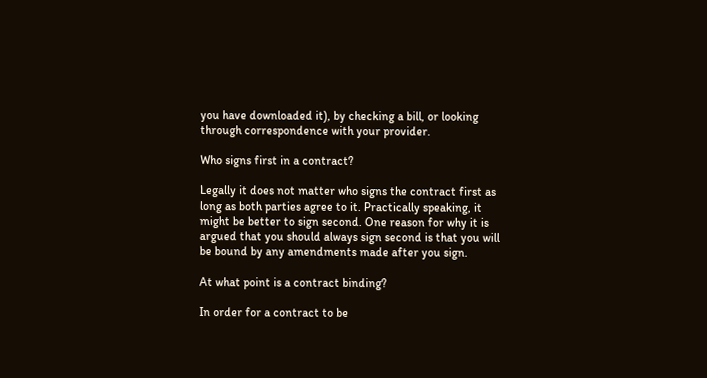you have downloaded it), by checking a bill, or looking through correspondence with your provider.

Who signs first in a contract?

Legally it does not matter who signs the contract first as long as both parties agree to it. Practically speaking, it might be better to sign second. One reason for why it is argued that you should always sign second is that you will be bound by any amendments made after you sign.

At what point is a contract binding?

In order for a contract to be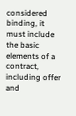considered binding, it must include the basic elements of a contract, including offer and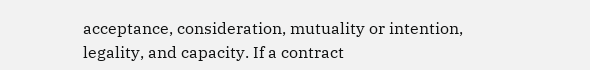acceptance, consideration, mutuality or intention, legality, and capacity. If a contract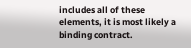includes all of these elements, it is most likely a binding contract.